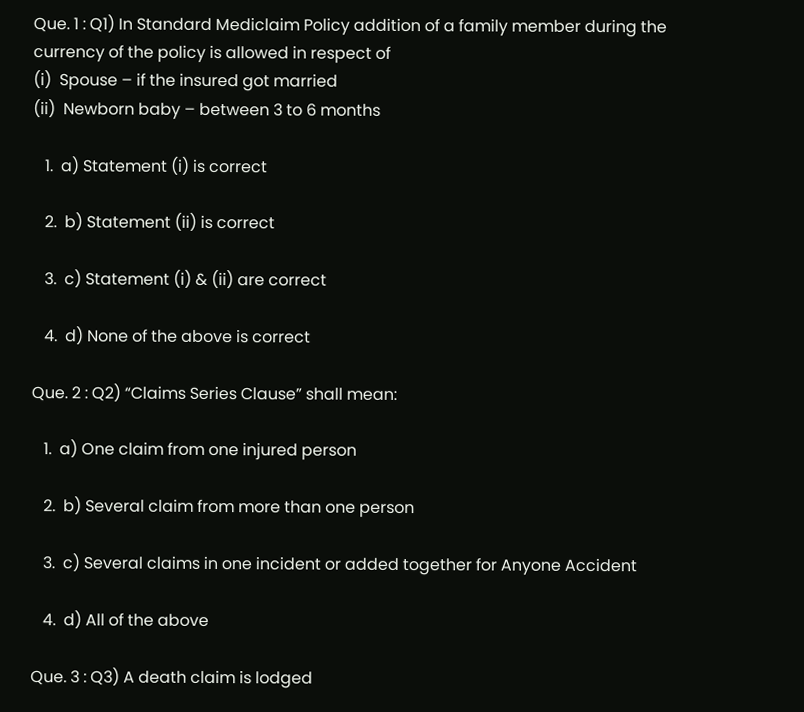Que. 1 : Q1) In Standard Mediclaim Policy addition of a family member during the currency of the policy is allowed in respect of
(i)  Spouse – if the insured got married
(ii)  Newborn baby – between 3 to 6 months

   1.  a) Statement (i) is correct

   2.  b) Statement (ii) is correct

   3.  c) Statement (i) & (ii) are correct

   4.  d) None of the above is correct

Que. 2 : Q2) “Claims Series Clause” shall mean:

   1.  a) One claim from one injured person

   2.  b) Several claim from more than one person

   3.  c) Several claims in one incident or added together for Anyone Accident

   4.  d) All of the above

Que. 3 : Q3) A death claim is lodged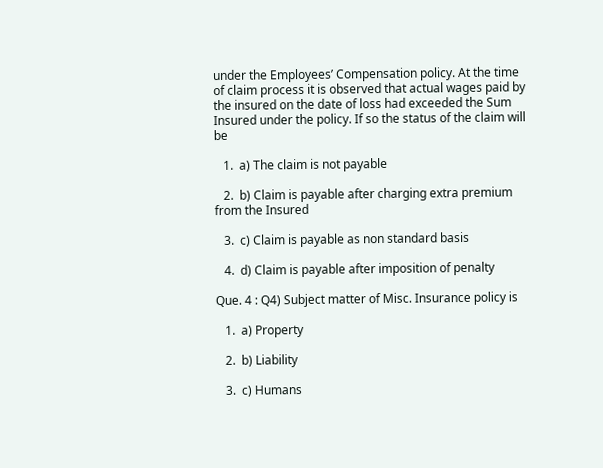under the Employees’ Compensation policy. At the time of claim process it is observed that actual wages paid by the insured on the date of loss had exceeded the Sum Insured under the policy. If so the status of the claim will be

   1.  a) The claim is not payable

   2.  b) Claim is payable after charging extra premium from the Insured

   3.  c) Claim is payable as non standard basis

   4.  d) Claim is payable after imposition of penalty

Que. 4 : Q4) Subject matter of Misc. Insurance policy is

   1.  a) Property

   2.  b) Liability

   3.  c) Humans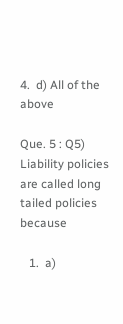4.  d) All of the above

Que. 5 : Q5) Liability policies are called long tailed policies because

   1.  a)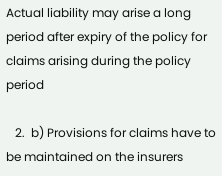Actual liability may arise a long period after expiry of the policy for claims arising during the policy period

   2.  b) Provisions for claims have to be maintained on the insurers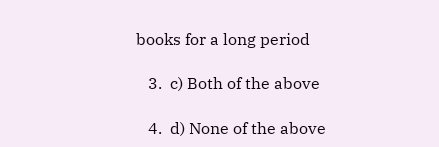books for a long period

   3.  c) Both of the above

   4.  d) None of the above